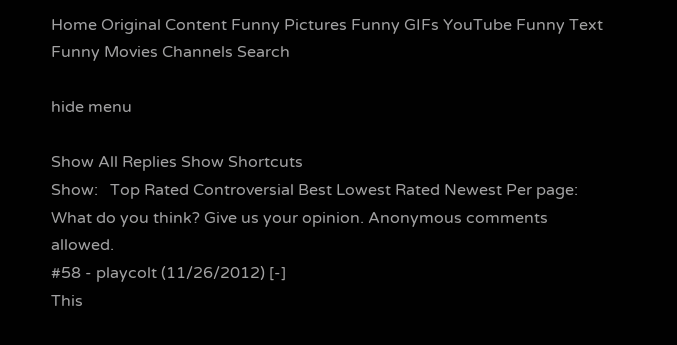Home Original Content Funny Pictures Funny GIFs YouTube Funny Text Funny Movies Channels Search

hide menu

Show All Replies Show Shortcuts
Show:   Top Rated Controversial Best Lowest Rated Newest Per page:
What do you think? Give us your opinion. Anonymous comments allowed.
#58 - playcolt (11/26/2012) [-]
This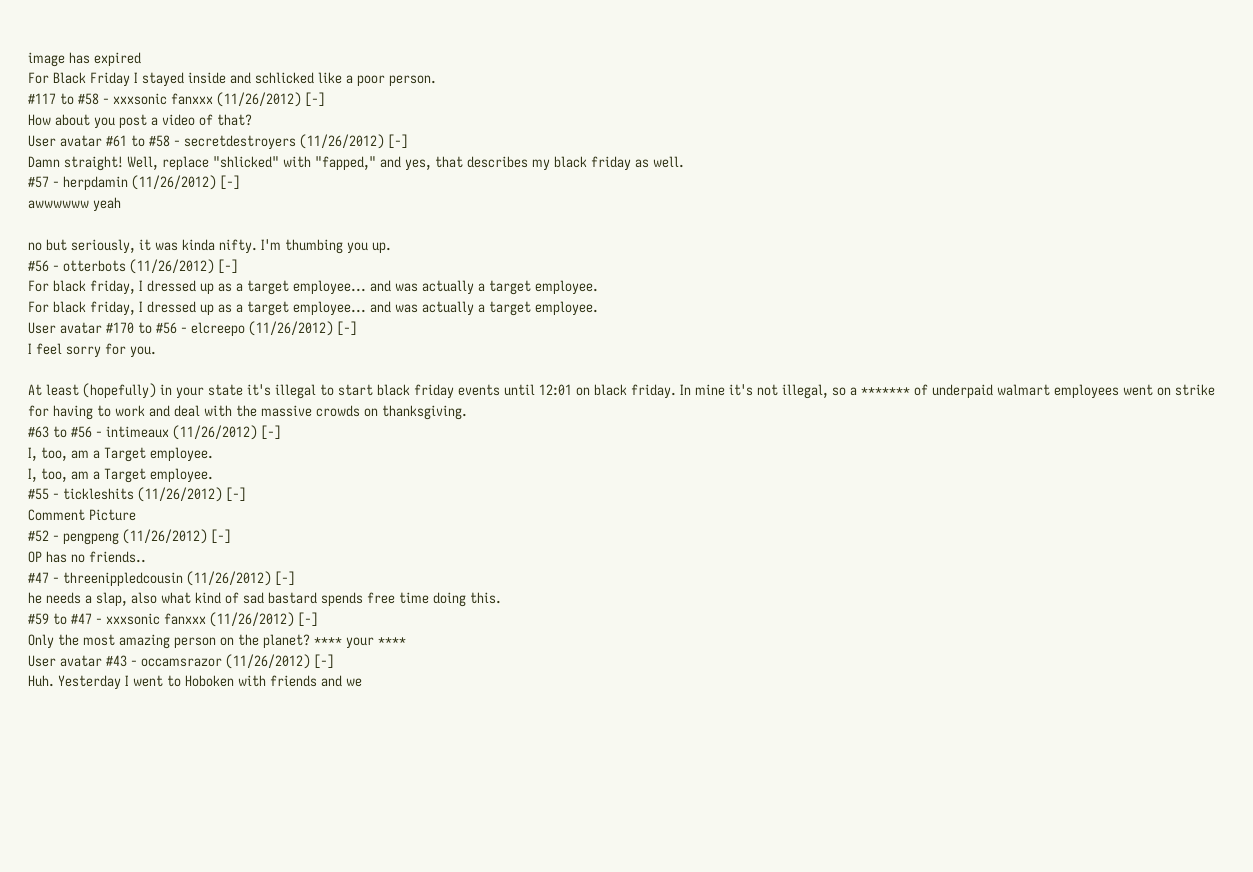image has expired
For Black Friday I stayed inside and schlicked like a poor person.
#117 to #58 - xxxsonic fanxxx (11/26/2012) [-]
How about you post a video of that?
User avatar #61 to #58 - secretdestroyers (11/26/2012) [-]
Damn straight! Well, replace "shlicked" with "fapped," and yes, that describes my black friday as well.
#57 - herpdamin (11/26/2012) [-]
awwwwww yeah

no but seriously, it was kinda nifty. I'm thumbing you up.
#56 - otterbots (11/26/2012) [-]
For black friday, I dressed up as a target employee... and was actually a target employee.
For black friday, I dressed up as a target employee... and was actually a target employee.
User avatar #170 to #56 - elcreepo (11/26/2012) [-]
I feel sorry for you.

At least (hopefully) in your state it's illegal to start black friday events until 12:01 on black friday. In mine it's not illegal, so a ******* of underpaid walmart employees went on strike for having to work and deal with the massive crowds on thanksgiving.
#63 to #56 - intimeaux (11/26/2012) [-]
I, too, am a Target employee.
I, too, am a Target employee.
#55 - tickleshits (11/26/2012) [-]
Comment Picture
#52 - pengpeng (11/26/2012) [-]
OP has no friends..
#47 - threenippledcousin (11/26/2012) [-]
he needs a slap, also what kind of sad bastard spends free time doing this.
#59 to #47 - xxxsonic fanxxx (11/26/2012) [-]
Only the most amazing person on the planet? **** your ****
User avatar #43 - occamsrazor (11/26/2012) [-]
Huh. Yesterday I went to Hoboken with friends and we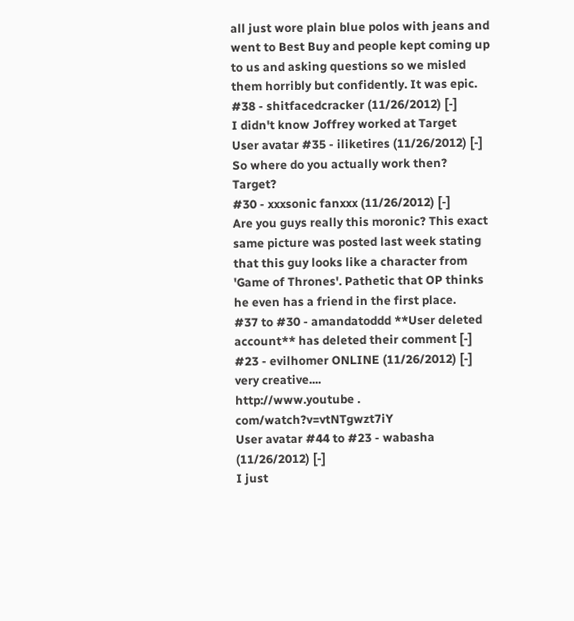all just wore plain blue polos with jeans and went to Best Buy and people kept coming up to us and asking questions so we misled them horribly but confidently. It was epic.
#38 - shitfacedcracker (11/26/2012) [-]
I didn't know Joffrey worked at Target
User avatar #35 - iliketires (11/26/2012) [-]
So where do you actually work then? Target?
#30 - xxxsonic fanxxx (11/26/2012) [-]
Are you guys really this moronic? This exact same picture was posted last week stating that this guy looks like a character from 'Game of Thrones'. Pathetic that OP thinks he even has a friend in the first place.
#37 to #30 - amandatoddd **User deleted account** has deleted their comment [-]
#23 - evilhomer ONLINE (11/26/2012) [-]
very creative....
http://www.youtube . com/watch?v=vtNTgwzt7iY
User avatar #44 to #23 - wabasha (11/26/2012) [-]
I just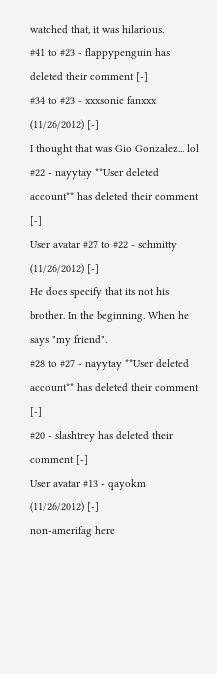watched that, it was hilarious.
#41 to #23 - flappypenguin has deleted their comment [-]
#34 to #23 - xxxsonic fanxxx (11/26/2012) [-]
I thought that was Gio Gonzalez... lol
#22 - nayytay **User deleted account** has deleted their comment [-]
User avatar #27 to #22 - schmitty (11/26/2012) [-]
He does specify that its not his brother. In the beginning. When he says "my friend".
#28 to #27 - nayytay **User deleted account** has deleted their comment [-]
#20 - slashtrey has deleted their comment [-]
User avatar #13 - qayokm (11/26/2012) [-]
non-amerifag here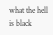what the hell is black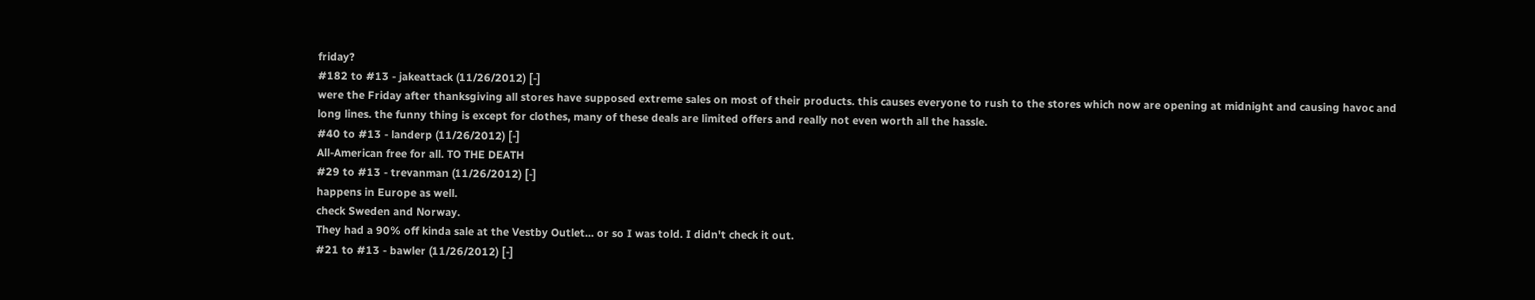friday?
#182 to #13 - jakeattack (11/26/2012) [-]
were the Friday after thanksgiving all stores have supposed extreme sales on most of their products. this causes everyone to rush to the stores which now are opening at midnight and causing havoc and long lines. the funny thing is except for clothes, many of these deals are limited offers and really not even worth all the hassle.
#40 to #13 - landerp (11/26/2012) [-]
All-American free for all. TO THE DEATH
#29 to #13 - trevanman (11/26/2012) [-]
happens in Europe as well.
check Sweden and Norway.
They had a 90% off kinda sale at the Vestby Outlet... or so I was told. I didn't check it out.
#21 to #13 - bawler (11/26/2012) [-]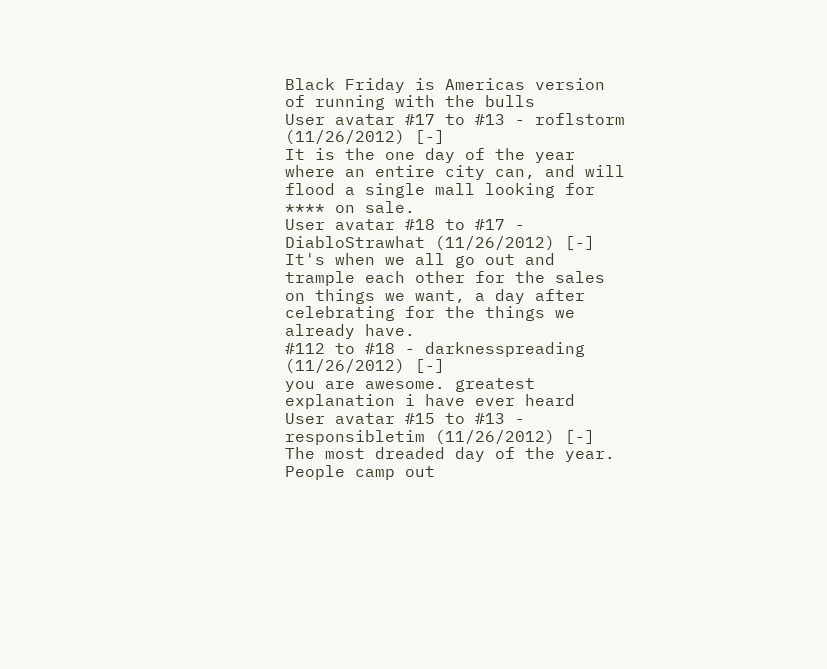Black Friday is Americas version of running with the bulls
User avatar #17 to #13 - roflstorm (11/26/2012) [-]
It is the one day of the year where an entire city can, and will flood a single mall looking for **** on sale.
User avatar #18 to #17 - DiabloStrawhat (11/26/2012) [-]
It's when we all go out and trample each other for the sales on things we want, a day after celebrating for the things we already have.
#112 to #18 - darknesspreading (11/26/2012) [-]
you are awesome. greatest explanation i have ever heard
User avatar #15 to #13 - responsibletim (11/26/2012) [-]
The most dreaded day of the year. People camp out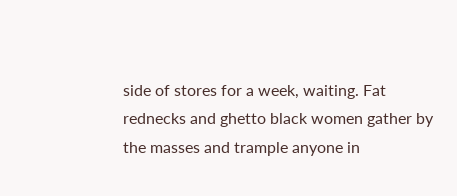side of stores for a week, waiting. Fat rednecks and ghetto black women gather by the masses and trample anyone in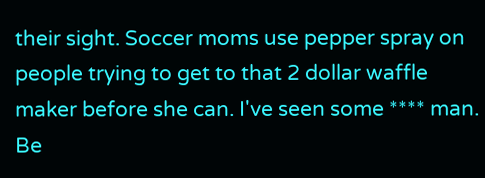their sight. Soccer moms use pepper spray on people trying to get to that 2 dollar waffle maker before she can. I've seen some **** man. Be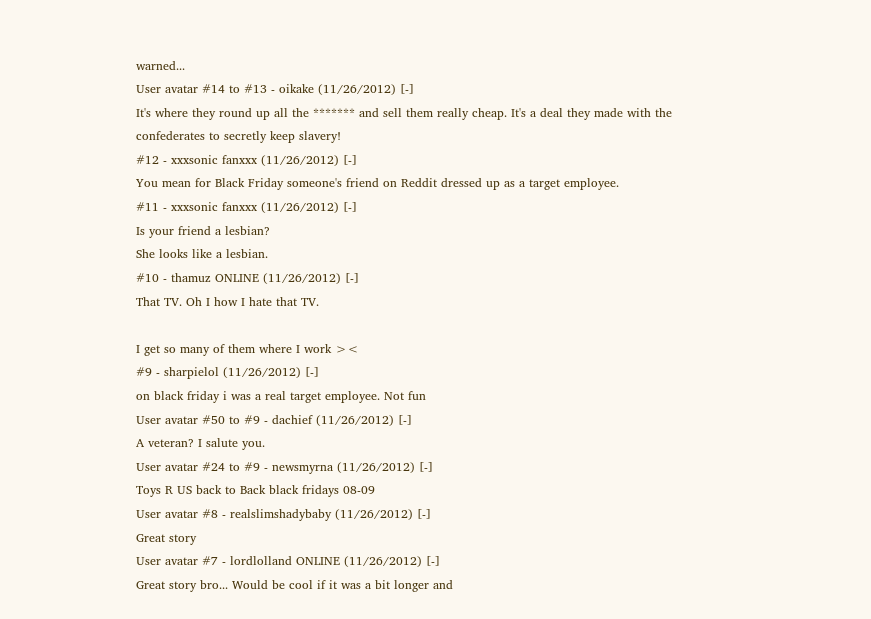warned...
User avatar #14 to #13 - oikake (11/26/2012) [-]
It's where they round up all the ******* and sell them really cheap. It's a deal they made with the confederates to secretly keep slavery!
#12 - xxxsonic fanxxx (11/26/2012) [-]
You mean for Black Friday someone's friend on Reddit dressed up as a target employee.
#11 - xxxsonic fanxxx (11/26/2012) [-]
Is your friend a lesbian?
She looks like a lesbian.
#10 - thamuz ONLINE (11/26/2012) [-]
That TV. Oh I how I hate that TV.

I get so many of them where I work ><
#9 - sharpielol (11/26/2012) [-]
on black friday i was a real target employee. Not fun
User avatar #50 to #9 - dachief (11/26/2012) [-]
A veteran? I salute you.
User avatar #24 to #9 - newsmyrna (11/26/2012) [-]
Toys R US back to Back black fridays 08-09
User avatar #8 - realslimshadybaby (11/26/2012) [-]
Great story
User avatar #7 - lordlolland ONLINE (11/26/2012) [-]
Great story bro... Would be cool if it was a bit longer and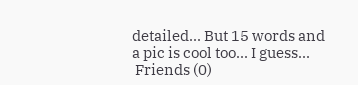detailed... But 15 words and a pic is cool too... I guess...
 Friends (0)